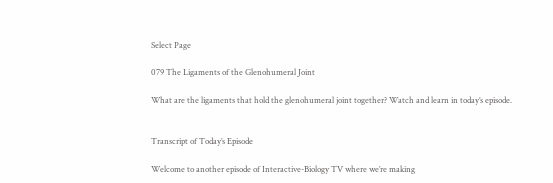Select Page

079 The Ligaments of the Glenohumeral Joint

What are the ligaments that hold the glenohumeral joint together? Watch and learn in today’s episode.


Transcript of Today’s Episode

Welcome to another episode of Interactive-Biology TV where we’re making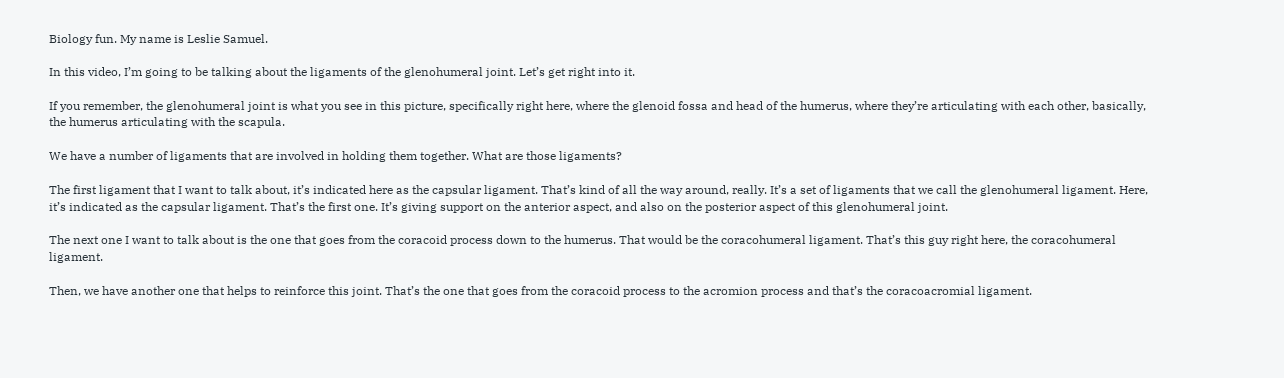Biology fun. My name is Leslie Samuel.

In this video, I’m going to be talking about the ligaments of the glenohumeral joint. Let’s get right into it.

If you remember, the glenohumeral joint is what you see in this picture, specifically right here, where the glenoid fossa and head of the humerus, where they’re articulating with each other, basically, the humerus articulating with the scapula.

We have a number of ligaments that are involved in holding them together. What are those ligaments?

The first ligament that I want to talk about, it’s indicated here as the capsular ligament. That’s kind of all the way around, really. It’s a set of ligaments that we call the glenohumeral ligament. Here, it’s indicated as the capsular ligament. That’s the first one. It’s giving support on the anterior aspect, and also on the posterior aspect of this glenohumeral joint.

The next one I want to talk about is the one that goes from the coracoid process down to the humerus. That would be the coracohumeral ligament. That’s this guy right here, the coracohumeral ligament.

Then, we have another one that helps to reinforce this joint. That’s the one that goes from the coracoid process to the acromion process and that’s the coracoacromial ligament.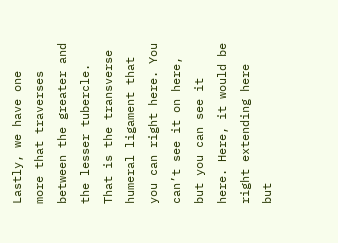Lastly, we have one more that traverses between the greater and the lesser tubercle. That is the transverse humeral ligament that you can right here. You can’t see it on here, but you can see it here. Here, it would be right extending here but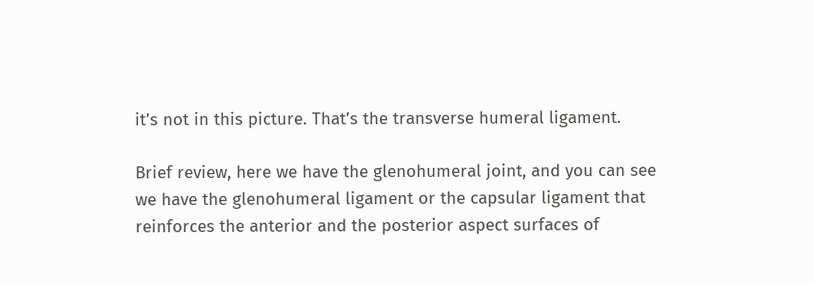it’s not in this picture. That’s the transverse humeral ligament.

Brief review, here we have the glenohumeral joint, and you can see we have the glenohumeral ligament or the capsular ligament that reinforces the anterior and the posterior aspect surfaces of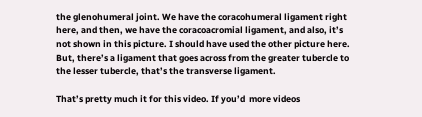the glenohumeral joint. We have the coracohumeral ligament right here, and then, we have the coracoacromial ligament, and also, it’s not shown in this picture. I should have used the other picture here. But, there’s a ligament that goes across from the greater tubercle to the lesser tubercle, that’s the transverse ligament.

That’s pretty much it for this video. If you’d  more videos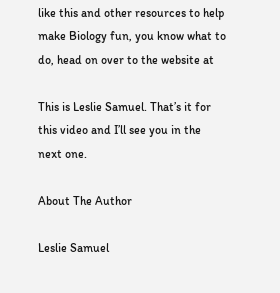like this and other resources to help make Biology fun, you know what to do, head on over to the website at

This is Leslie Samuel. That’s it for this video and I’ll see you in the next one.

About The Author

Leslie Samuel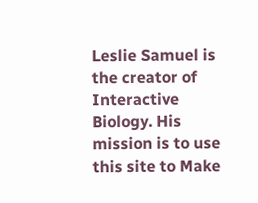Leslie Samuel is the creator of Interactive Biology. His mission is to use this site to Make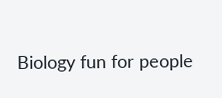Biology fun for people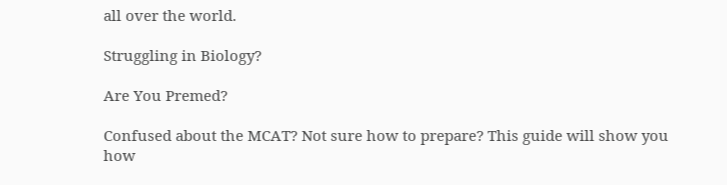all over the world.

Struggling in Biology?

Are You Premed?

Confused about the MCAT? Not sure how to prepare? This guide will show you how